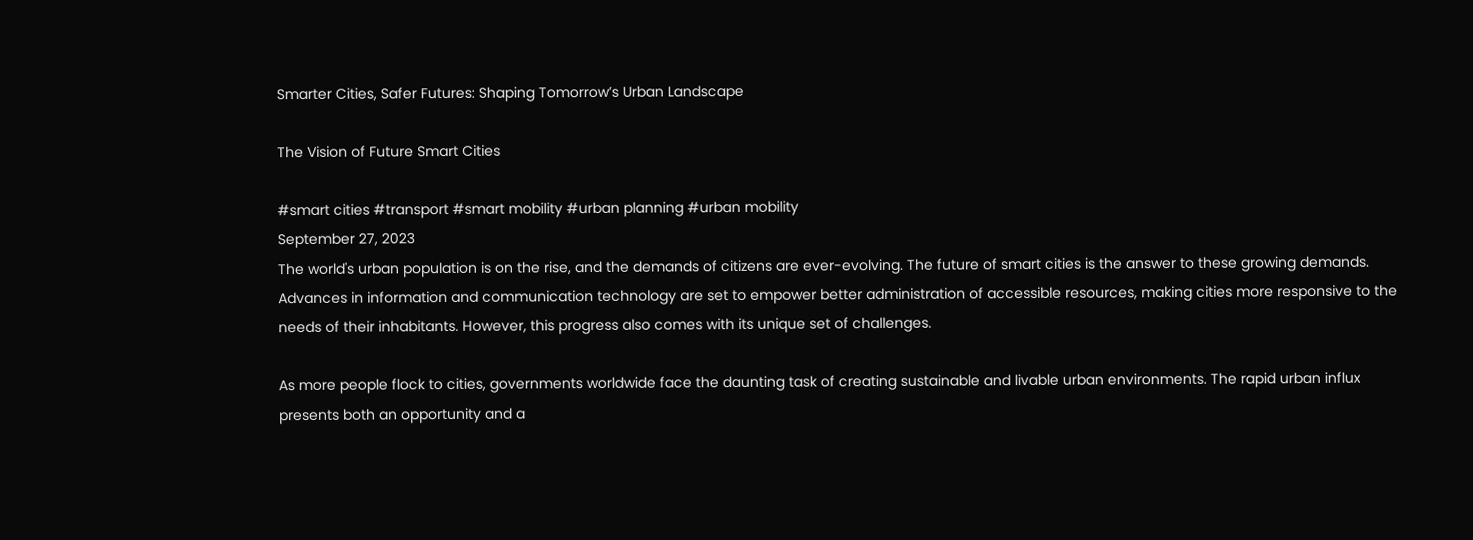Smarter Cities, Safer Futures: Shaping Tomorrow’s Urban Landscape

The Vision of Future Smart Cities

#smart cities #transport #smart mobility #urban planning #urban mobility
September 27, 2023
The world's urban population is on the rise, and the demands of citizens are ever-evolving. The future of smart cities is the answer to these growing demands. Advances in information and communication technology are set to empower better administration of accessible resources, making cities more responsive to the needs of their inhabitants. However, this progress also comes with its unique set of challenges.

As more people flock to cities, governments worldwide face the daunting task of creating sustainable and livable urban environments. The rapid urban influx presents both an opportunity and a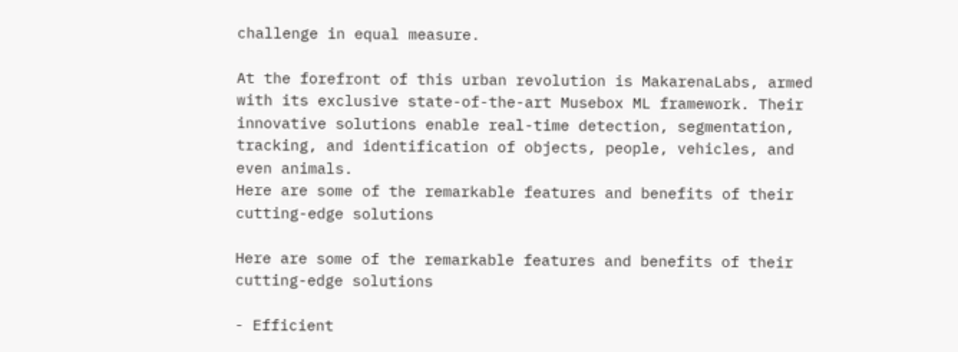challenge in equal measure.

At the forefront of this urban revolution is MakarenaLabs, armed with its exclusive state-of-the-art Musebox ML framework. Their innovative solutions enable real-time detection, segmentation, tracking, and identification of objects, people, vehicles, and even animals.
Here are some of the remarkable features and benefits of their cutting-edge solutions

Here are some of the remarkable features and benefits of their cutting-edge solutions

- Efficient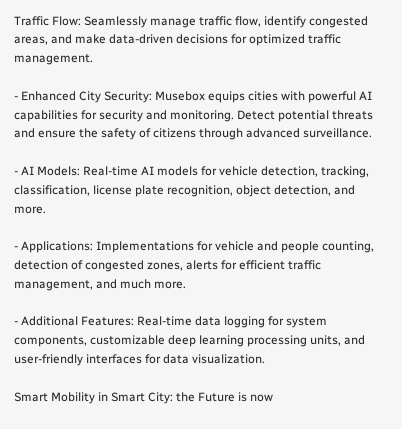Traffic Flow: Seamlessly manage traffic flow, identify congested areas, and make data-driven decisions for optimized traffic management.

- Enhanced City Security: Musebox equips cities with powerful AI capabilities for security and monitoring. Detect potential threats and ensure the safety of citizens through advanced surveillance.

- AI Models: Real-time AI models for vehicle detection, tracking, classification, license plate recognition, object detection, and more.

- Applications: Implementations for vehicle and people counting, detection of congested zones, alerts for efficient traffic management, and much more.

- Additional Features: Real-time data logging for system components, customizable deep learning processing units, and user-friendly interfaces for data visualization.

Smart Mobility in Smart City: the Future is now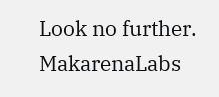Look no further. MakarenaLabs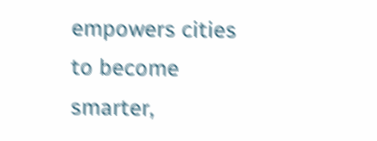empowers cities to become smarter,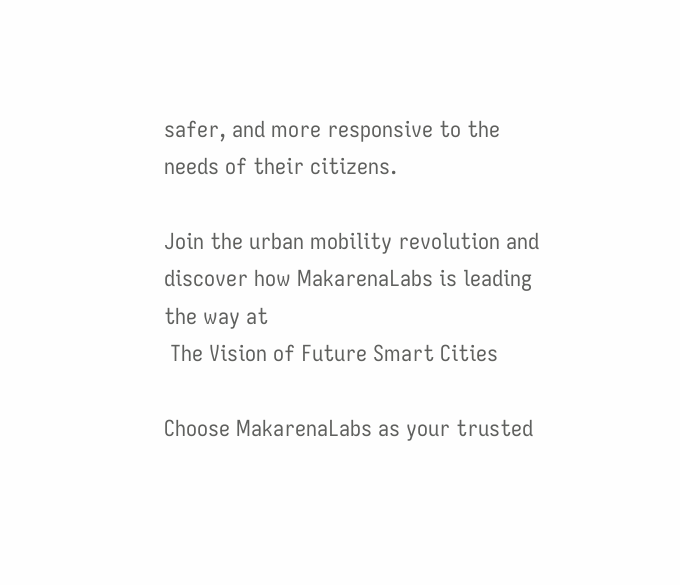safer, and more responsive to the needs of their citizens.

Join the urban mobility revolution and discover how MakarenaLabs is leading the way at
 The Vision of Future Smart Cities

Choose MakarenaLabs as your trusted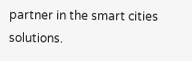partner in the smart cities solutions.